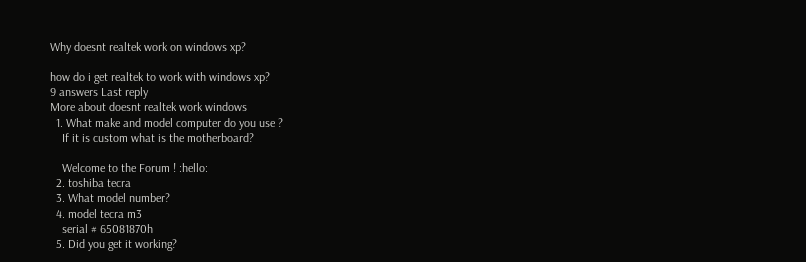Why doesnt realtek work on windows xp?

how do i get realtek to work with windows xp?
9 answers Last reply
More about doesnt realtek work windows
  1. What make and model computer do you use ?
    If it is custom what is the motherboard?

    Welcome to the Forum ! :hello:
  2. toshiba tecra
  3. What model number?
  4. model tecra m3
    serial # 65081870h
  5. Did you get it working?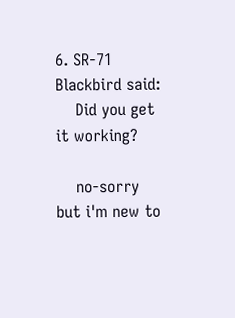6. SR-71 Blackbird said:
    Did you get it working?

    no-sorry but i'm new to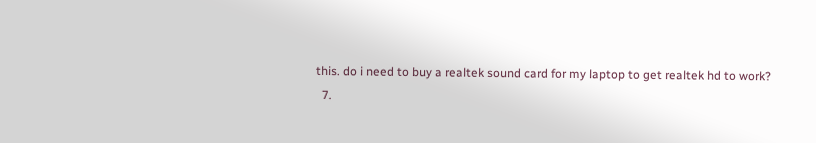this. do i need to buy a realtek sound card for my laptop to get realtek hd to work?
  7.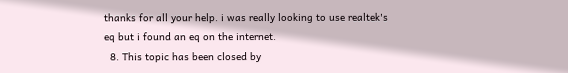thanks for all your help. i was really looking to use realtek's eq but i found an eq on the internet.
  8. This topic has been closed by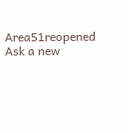Area51reopened
Ask a new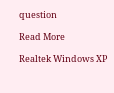question

Read More

Realtek Windows XP